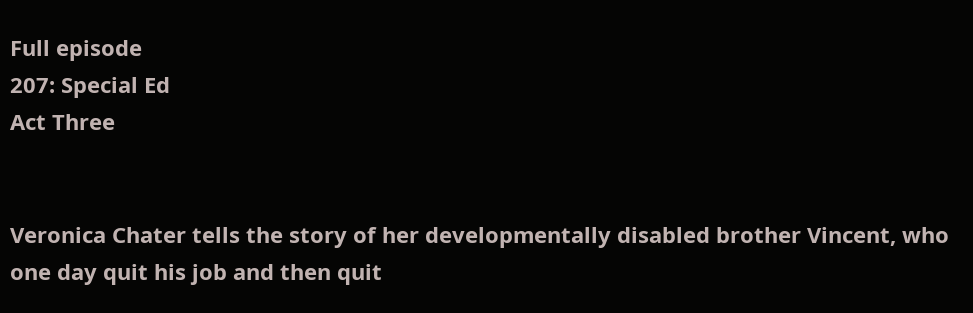Full episode
207: Special Ed
Act Three


Veronica Chater tells the story of her developmentally disabled brother Vincent, who one day quit his job and then quit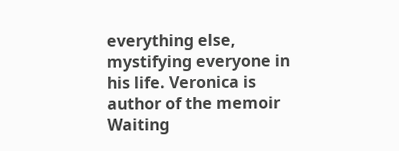everything else, mystifying everyone in his life. Veronica is author of the memoir Waiting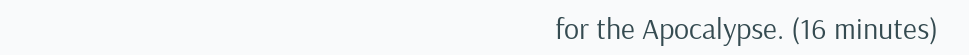for the Apocalypse. (16 minutes)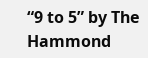“9 to 5” by The Hammond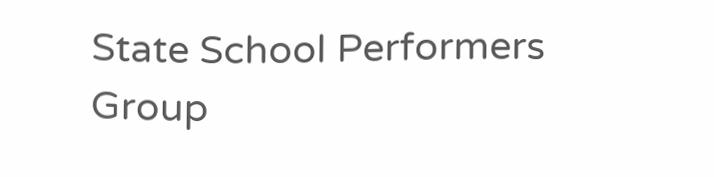State School Performers Group